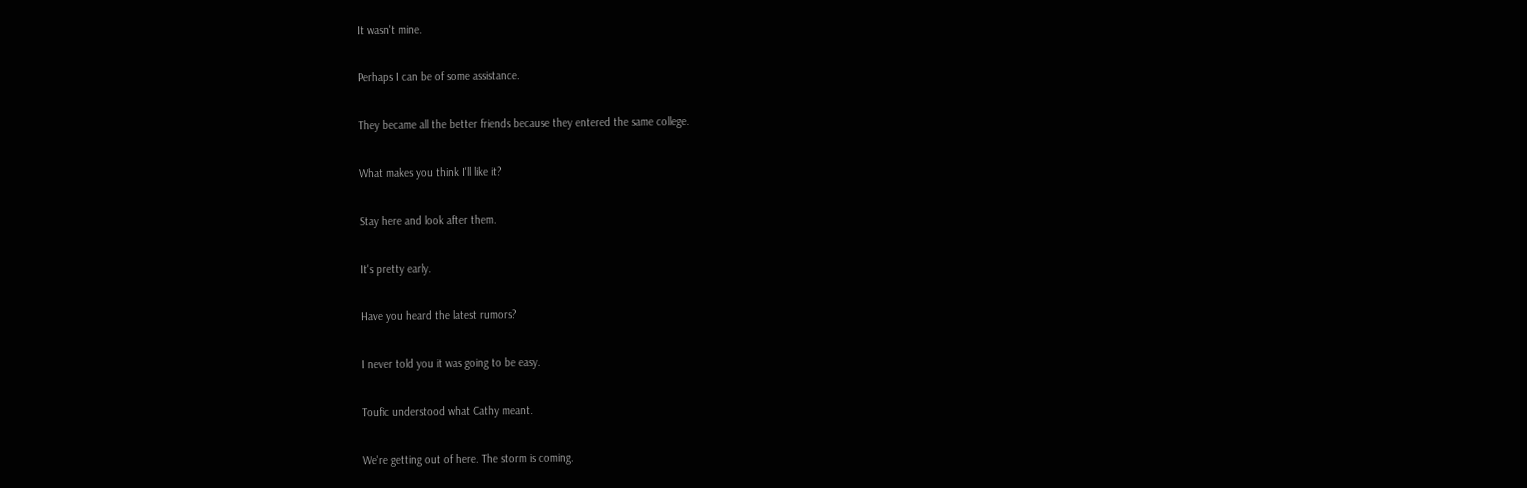It wasn't mine.

Perhaps I can be of some assistance.

They became all the better friends because they entered the same college.

What makes you think I'll like it?

Stay here and look after them.

It's pretty early.

Have you heard the latest rumors?

I never told you it was going to be easy.

Toufic understood what Cathy meant.

We're getting out of here. The storm is coming.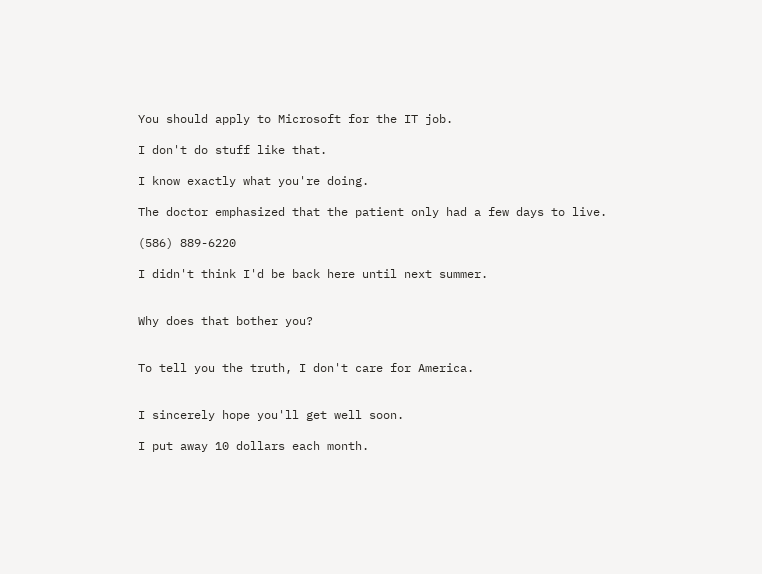You should apply to Microsoft for the IT job.

I don't do stuff like that.

I know exactly what you're doing.

The doctor emphasized that the patient only had a few days to live.

(586) 889-6220

I didn't think I'd be back here until next summer.


Why does that bother you?


To tell you the truth, I don't care for America.


I sincerely hope you'll get well soon.

I put away 10 dollars each month.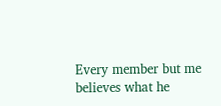Every member but me believes what he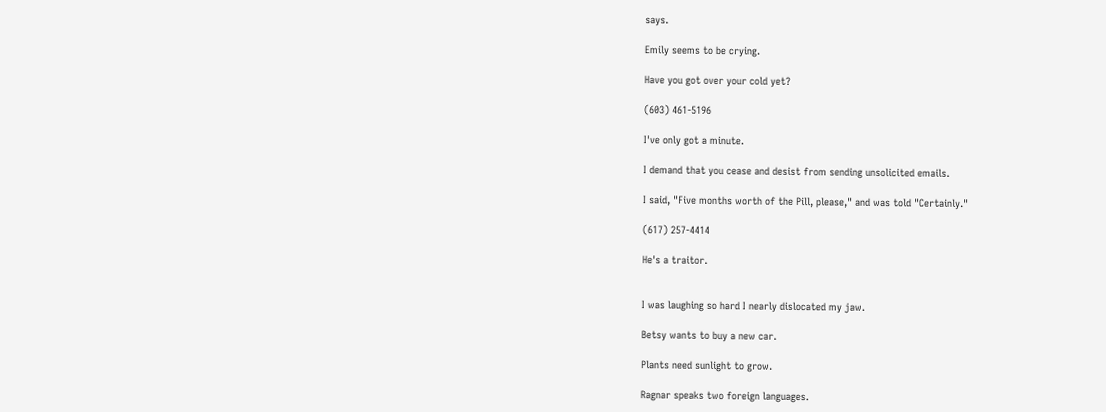says.

Emily seems to be crying.

Have you got over your cold yet?

(603) 461-5196

I've only got a minute.

I demand that you cease and desist from sending unsolicited emails.

I said, "Five months worth of the Pill, please," and was told "Certainly."

(617) 257-4414

He's a traitor.


I was laughing so hard I nearly dislocated my jaw.

Betsy wants to buy a new car.

Plants need sunlight to grow.

Ragnar speaks two foreign languages.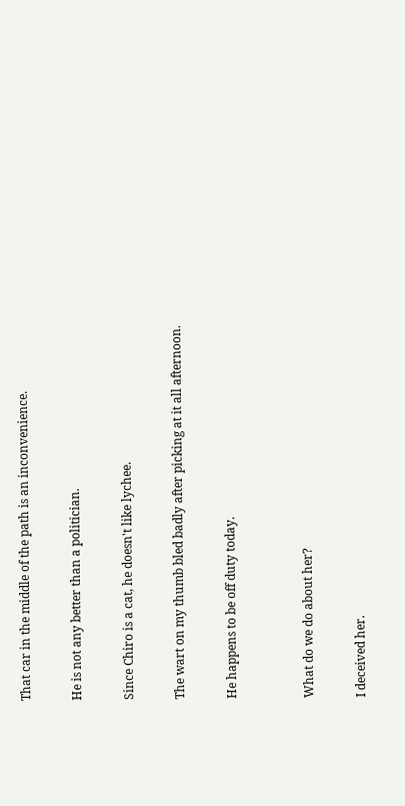That car in the middle of the path is an inconvenience.

He is not any better than a politician.

Since Chiro is a cat, he doesn't like lychee.

The wart on my thumb bled badly after picking at it all afternoon.

He happens to be off duty today.


What do we do about her?

I deceived her.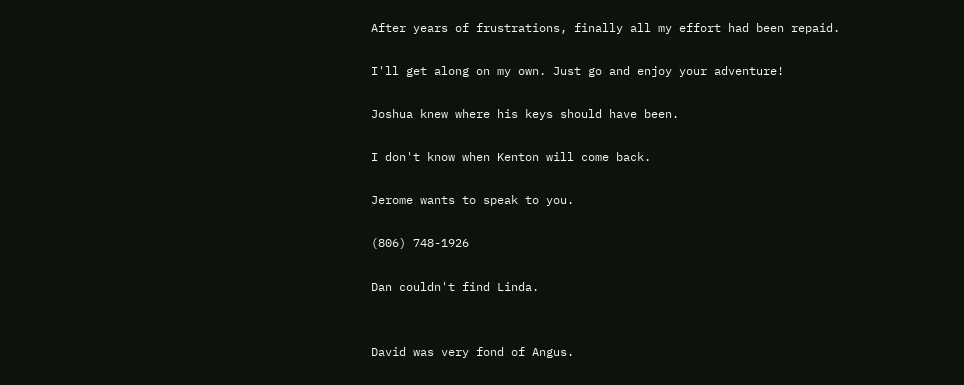After years of frustrations, finally all my effort had been repaid.

I'll get along on my own. Just go and enjoy your adventure!

Joshua knew where his keys should have been.

I don't know when Kenton will come back.

Jerome wants to speak to you.

(806) 748-1926

Dan couldn't find Linda.


David was very fond of Angus.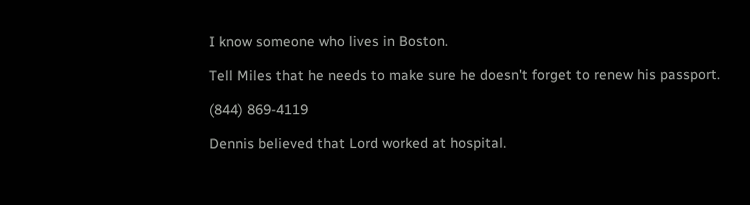I know someone who lives in Boston.

Tell Miles that he needs to make sure he doesn't forget to renew his passport.

(844) 869-4119

Dennis believed that Lord worked at hospital.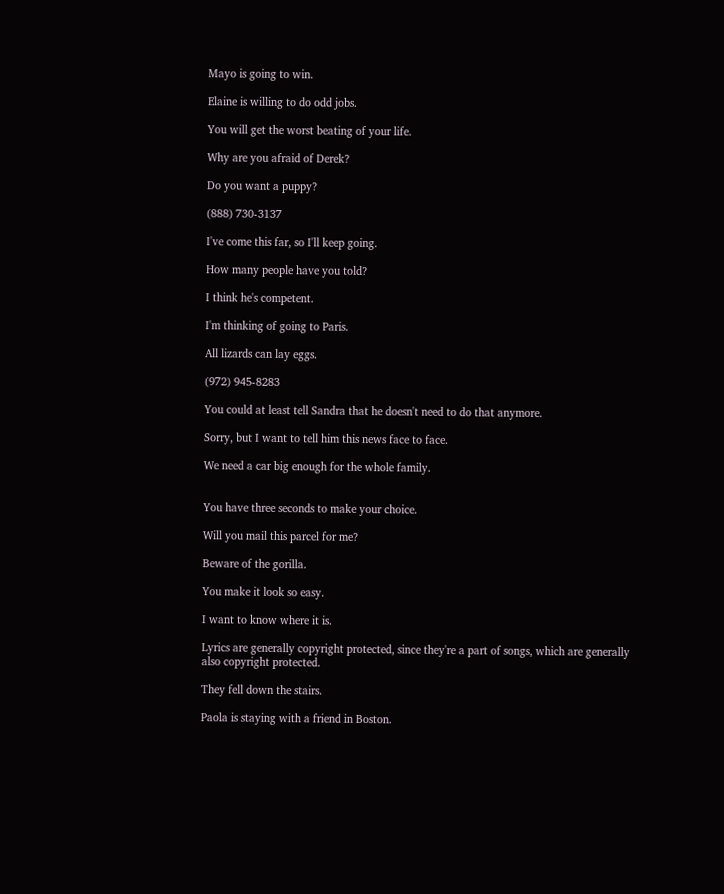Mayo is going to win.

Elaine is willing to do odd jobs.

You will get the worst beating of your life.

Why are you afraid of Derek?

Do you want a puppy?

(888) 730-3137

I've come this far, so I'll keep going.

How many people have you told?

I think he's competent.

I'm thinking of going to Paris.

All lizards can lay eggs.

(972) 945-8283

You could at least tell Sandra that he doesn't need to do that anymore.

Sorry, but I want to tell him this news face to face.

We need a car big enough for the whole family.


You have three seconds to make your choice.

Will you mail this parcel for me?

Beware of the gorilla.

You make it look so easy.

I want to know where it is.

Lyrics are generally copyright protected, since they're a part of songs, which are generally also copyright protected.

They fell down the stairs.

Paola is staying with a friend in Boston.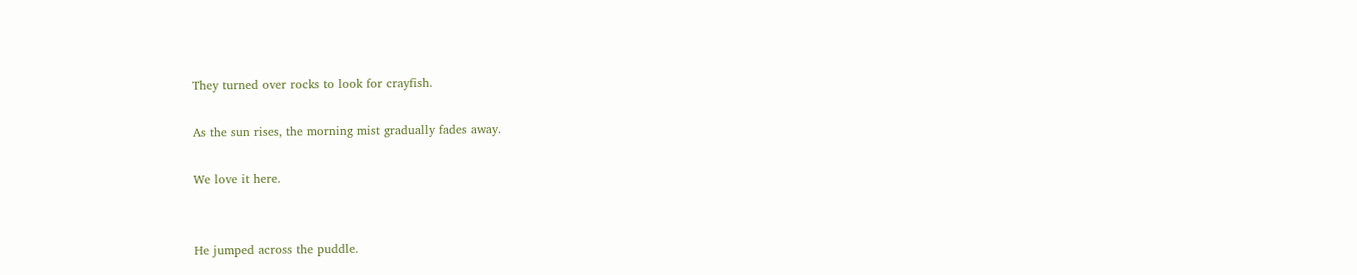They turned over rocks to look for crayfish.

As the sun rises, the morning mist gradually fades away.

We love it here.


He jumped across the puddle.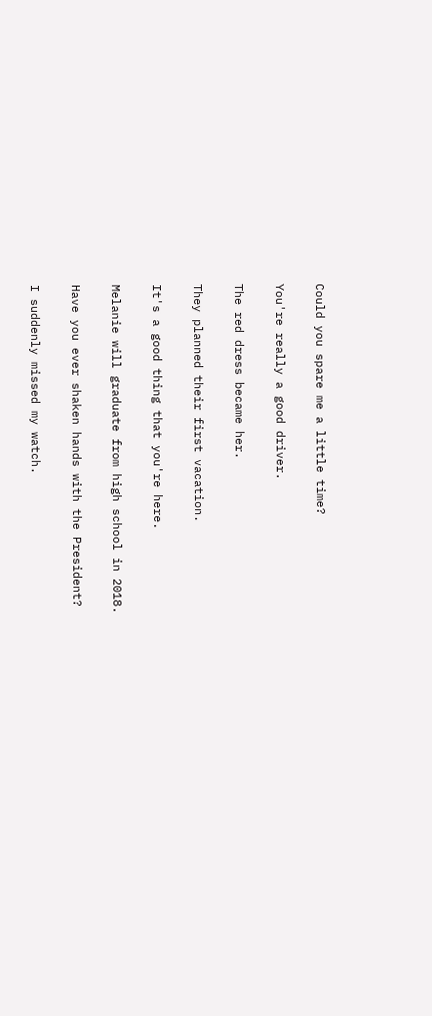Could you spare me a little time?

You're really a good driver.

The red dress became her.

They planned their first vacation.

It's a good thing that you're here.

Melanie will graduate from high school in 2018.

Have you ever shaken hands with the President?

I suddenly missed my watch.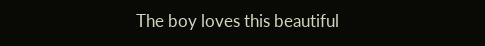The boy loves this beautiful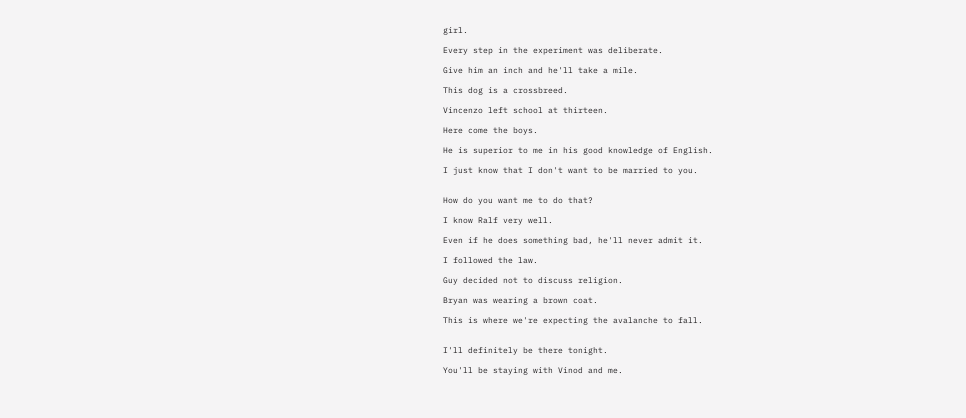girl.

Every step in the experiment was deliberate.

Give him an inch and he'll take a mile.

This dog is a crossbreed.

Vincenzo left school at thirteen.

Here come the boys.

He is superior to me in his good knowledge of English.

I just know that I don't want to be married to you.


How do you want me to do that?

I know Ralf very well.

Even if he does something bad, he'll never admit it.

I followed the law.

Guy decided not to discuss religion.

Bryan was wearing a brown coat.

This is where we're expecting the avalanche to fall.


I'll definitely be there tonight.

You'll be staying with Vinod and me.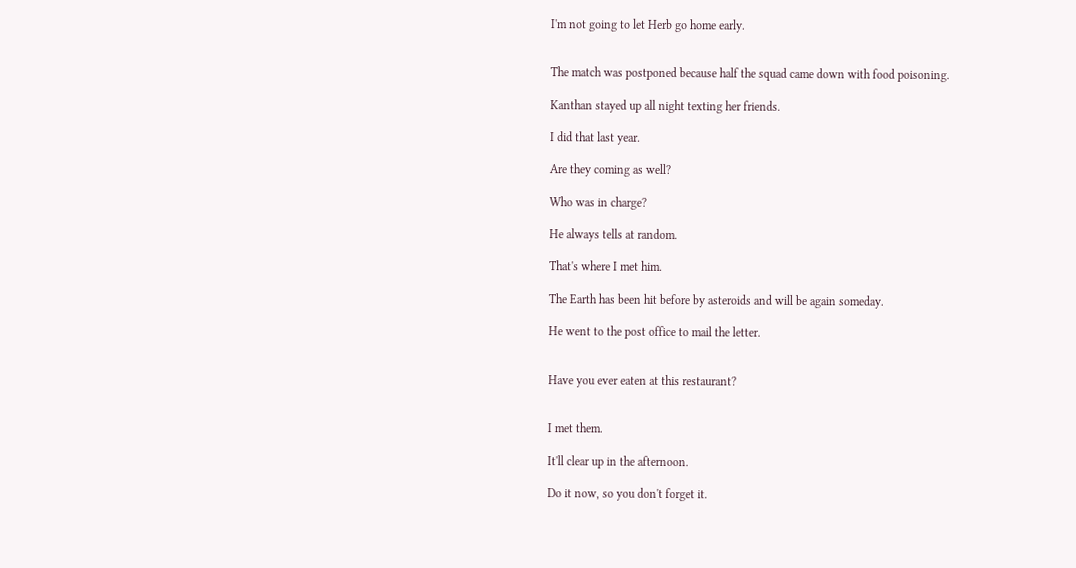I'm not going to let Herb go home early.


The match was postponed because half the squad came down with food poisoning.

Kanthan stayed up all night texting her friends.

I did that last year.

Are they coming as well?

Who was in charge?

He always tells at random.

That's where I met him.

The Earth has been hit before by asteroids and will be again someday.

He went to the post office to mail the letter.


Have you ever eaten at this restaurant?


I met them.

It'll clear up in the afternoon.

Do it now, so you don't forget it.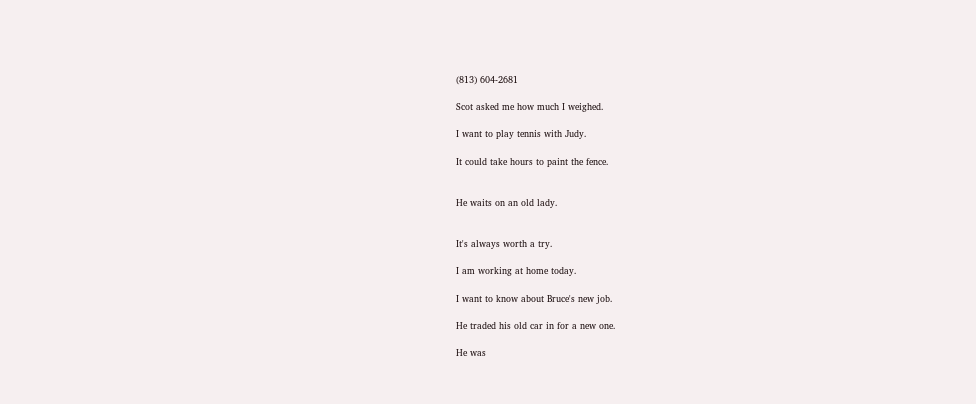(813) 604-2681

Scot asked me how much I weighed.

I want to play tennis with Judy.

It could take hours to paint the fence.


He waits on an old lady.


It's always worth a try.

I am working at home today.

I want to know about Bruce's new job.

He traded his old car in for a new one.

He was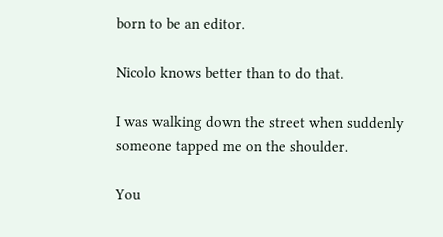born to be an editor.

Nicolo knows better than to do that.

I was walking down the street when suddenly someone tapped me on the shoulder.

You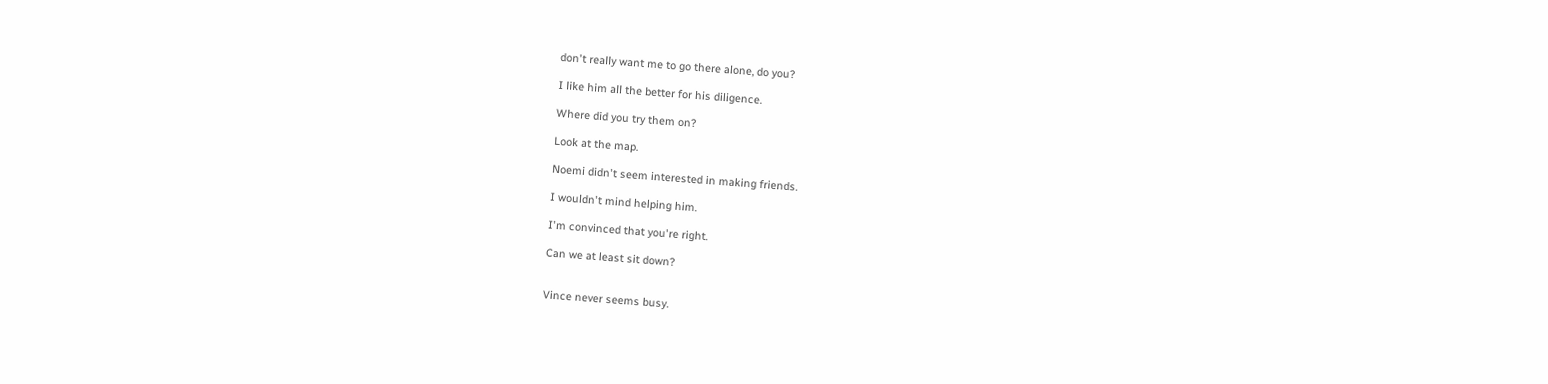don't really want me to go there alone, do you?

I like him all the better for his diligence.

Where did you try them on?

Look at the map.

Noemi didn't seem interested in making friends.

I wouldn't mind helping him.

I'm convinced that you're right.

Can we at least sit down?


Vince never seems busy.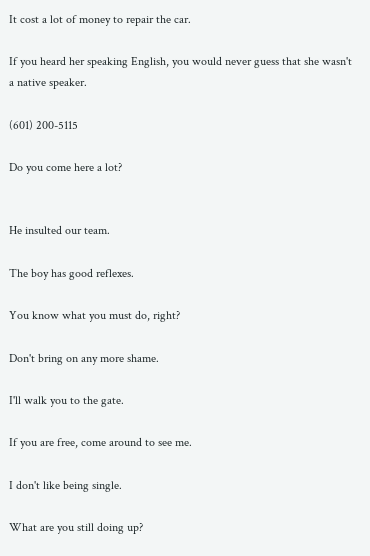It cost a lot of money to repair the car.

If you heard her speaking English, you would never guess that she wasn't a native speaker.

(601) 200-5115

Do you come here a lot?


He insulted our team.

The boy has good reflexes.

You know what you must do, right?

Don't bring on any more shame.

I'll walk you to the gate.

If you are free, come around to see me.

I don't like being single.

What are you still doing up?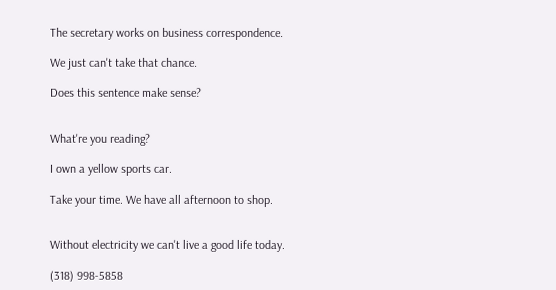The secretary works on business correspondence.

We just can't take that chance.

Does this sentence make sense?


What're you reading?

I own a yellow sports car.

Take your time. We have all afternoon to shop.


Without electricity we can't live a good life today.

(318) 998-5858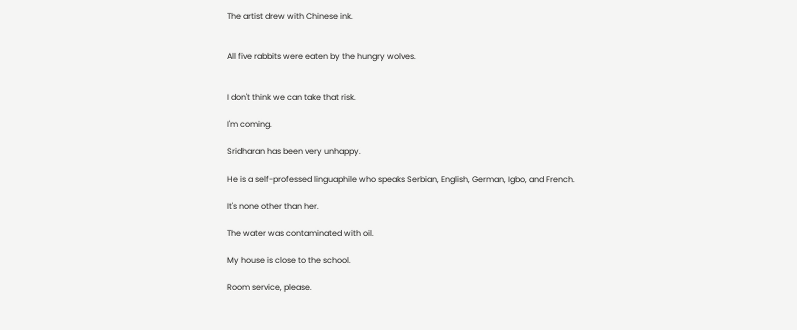The artist drew with Chinese ink.


All five rabbits were eaten by the hungry wolves.


I don't think we can take that risk.

I'm coming.

Sridharan has been very unhappy.

He is a self-professed linguaphile who speaks Serbian, English, German, Igbo, and French.

It's none other than her.

The water was contaminated with oil.

My house is close to the school.

Room service, please.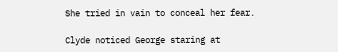She tried in vain to conceal her fear.

Clyde noticed George staring at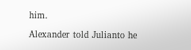him.

Alexander told Julianto he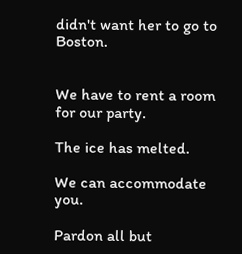didn't want her to go to Boston.


We have to rent a room for our party.

The ice has melted.

We can accommodate you.

Pardon all but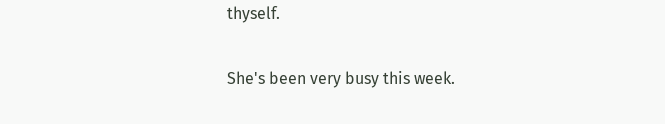thyself.

She's been very busy this week.